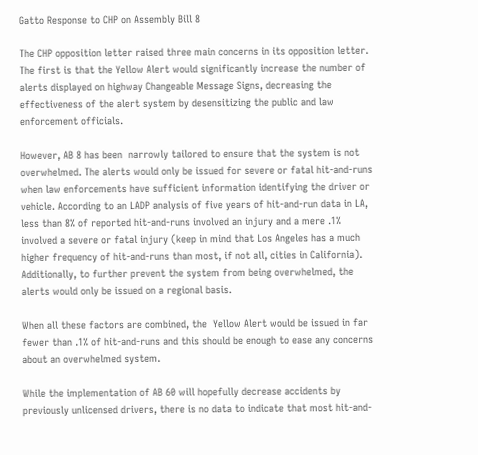Gatto Response to CHP on Assembly Bill 8

The CHP opposition letter raised three main concerns in its opposition letter. The first is that the Yellow Alert would significantly increase the number of alerts displayed on highway Changeable Message Signs, decreasing the effectiveness of the alert system by desensitizing the public and law enforcement officials.

However, AB 8 has been  narrowly tailored to ensure that the system is not overwhelmed. The alerts would only be issued for severe or fatal hit-and-runs when law enforcements have sufficient information identifying the driver or vehicle. According to an LADP analysis of five years of hit-and-run data in LA, less than 8% of reported hit-and-runs involved an injury and a mere .1% involved a severe or fatal injury (keep in mind that Los Angeles has a much higher frequency of hit-and-runs than most, if not all, cities in California). Additionally, to further prevent the system from being overwhelmed, the alerts would only be issued on a regional basis.

When all these factors are combined, the  Yellow Alert would be issued in far fewer than .1% of hit-and-runs and this should be enough to ease any concerns about an overwhelmed system.

While the implementation of AB 60 will hopefully decrease accidents by previously unlicensed drivers, there is no data to indicate that most hit-and-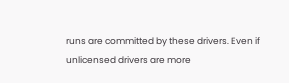runs are committed by these drivers. Even if unlicensed drivers are more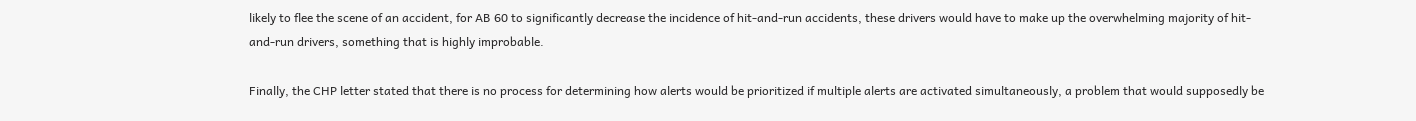likely to flee the scene of an accident, for AB 60 to significantly decrease the incidence of hit-and-run accidents, these drivers would have to make up the overwhelming majority of hit-and-run drivers, something that is highly improbable.

Finally, the CHP letter stated that there is no process for determining how alerts would be prioritized if multiple alerts are activated simultaneously, a problem that would supposedly be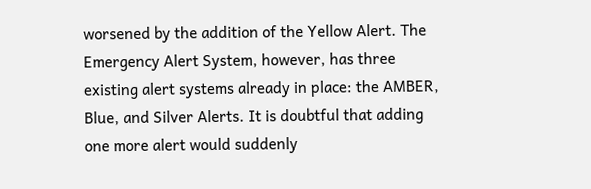worsened by the addition of the Yellow Alert. The Emergency Alert System, however, has three existing alert systems already in place: the AMBER, Blue, and Silver Alerts. It is doubtful that adding one more alert would suddenly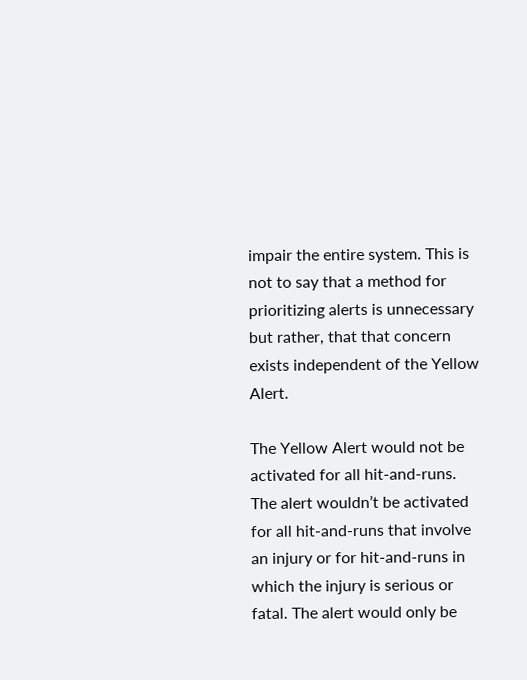impair the entire system. This is not to say that a method for prioritizing alerts is unnecessary but rather, that that concern exists independent of the Yellow Alert.

The Yellow Alert would not be activated for all hit-and-runs. The alert wouldn’t be activated for all hit-and-runs that involve an injury or for hit-and-runs in which the injury is serious or fatal. The alert would only be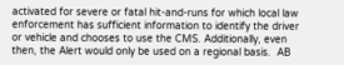activated for severe or fatal hit-and-runs for which local law enforcement has sufficient information to identify the driver or vehicle and chooses to use the CMS. Additionally, even then, the Alert would only be used on a regional basis.  AB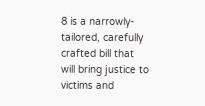8 is a narrowly-tailored, carefully crafted bill that will bring justice to victims and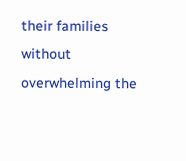their families without overwhelming the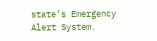state’s Emergency Alert System.